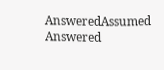AnsweredAssumed Answered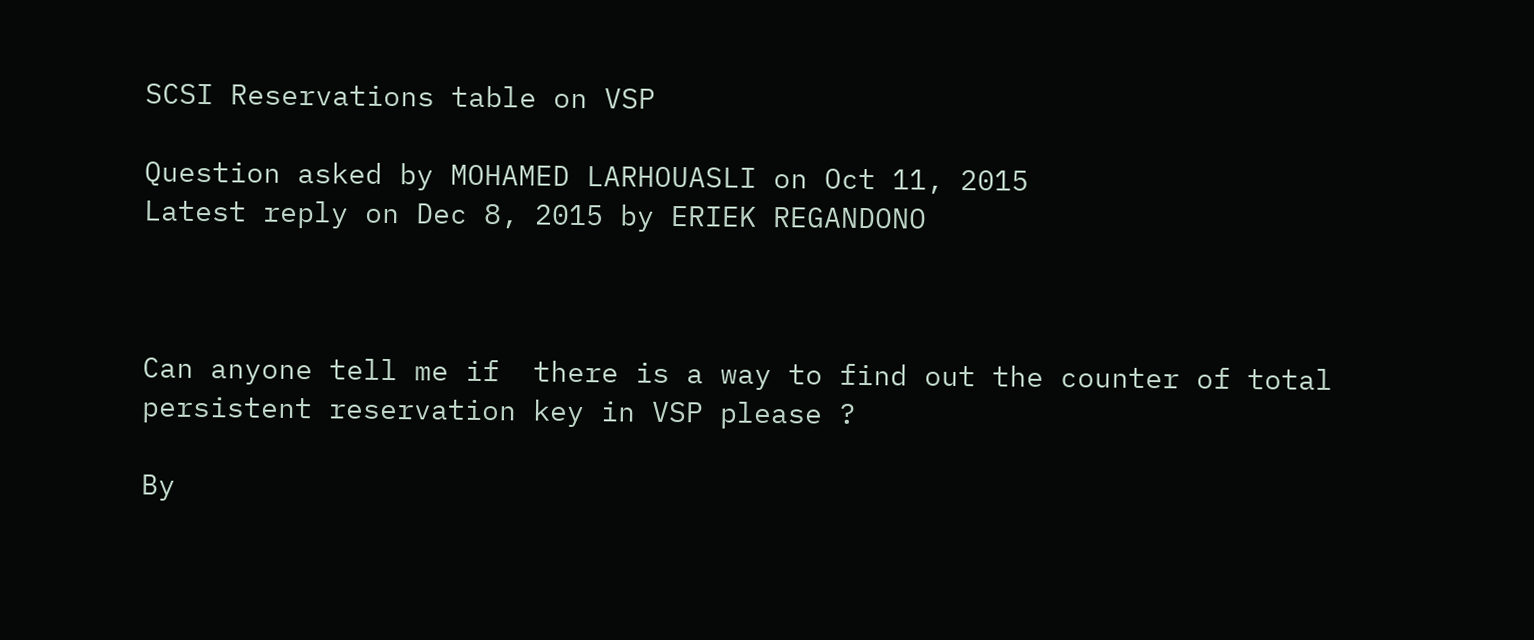SCSI Reservations table on VSP

Question asked by MOHAMED LARHOUASLI on Oct 11, 2015
Latest reply on Dec 8, 2015 by ERIEK REGANDONO



Can anyone tell me if  there is a way to find out the counter of total persistent reservation key in VSP please ?

By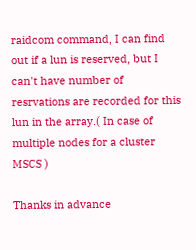raidcom command, I can find out if a lun is reserved, but I can't have number of resrvations are recorded for this lun in the array.( In case of multiple nodes for a cluster MSCS )

Thanks in advance